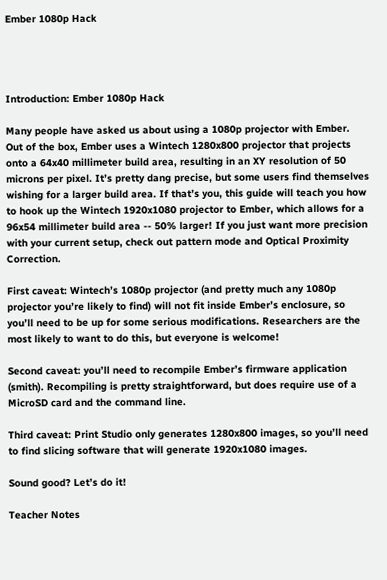Ember 1080p Hack




Introduction: Ember 1080p Hack

Many people have asked us about using a 1080p projector with Ember. Out of the box, Ember uses a Wintech 1280x800 projector that projects onto a 64x40 millimeter build area, resulting in an XY resolution of 50 microns per pixel. It’s pretty dang precise, but some users find themselves wishing for a larger build area. If that’s you, this guide will teach you how to hook up the Wintech 1920x1080 projector to Ember, which allows for a 96x54 millimeter build area -- 50% larger! If you just want more precision with your current setup, check out pattern mode and Optical Proximity Correction.

First caveat: Wintech’s 1080p projector (and pretty much any 1080p projector you’re likely to find) will not fit inside Ember’s enclosure, so you’ll need to be up for some serious modifications. Researchers are the most likely to want to do this, but everyone is welcome!

Second caveat: you’ll need to recompile Ember’s firmware application (smith). Recompiling is pretty straightforward, but does require use of a MicroSD card and the command line.

Third caveat: Print Studio only generates 1280x800 images, so you’ll need to find slicing software that will generate 1920x1080 images.

Sound good? Let’s do it!

Teacher Notes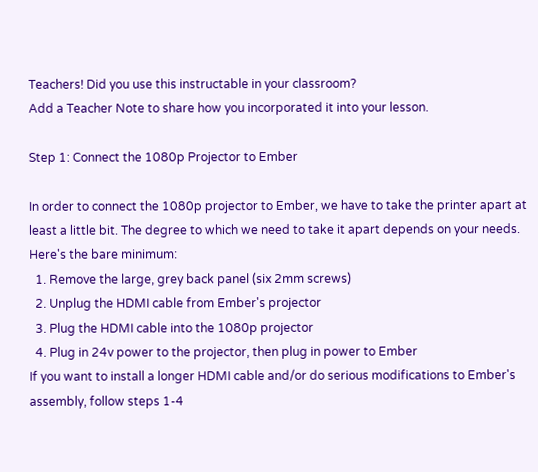Teachers! Did you use this instructable in your classroom?
Add a Teacher Note to share how you incorporated it into your lesson.

Step 1: Connect the 1080p Projector to Ember

In order to connect the 1080p projector to Ember, we have to take the printer apart at least a little bit. The degree to which we need to take it apart depends on your needs. Here's the bare minimum:
  1. Remove the large, grey back panel (six 2mm screws)
  2. Unplug the HDMI cable from Ember's projector
  3. Plug the HDMI cable into the 1080p projector
  4. Plug in 24v power to the projector, then plug in power to Ember
If you want to install a longer HDMI cable and/or do serious modifications to Ember's assembly, follow steps 1-4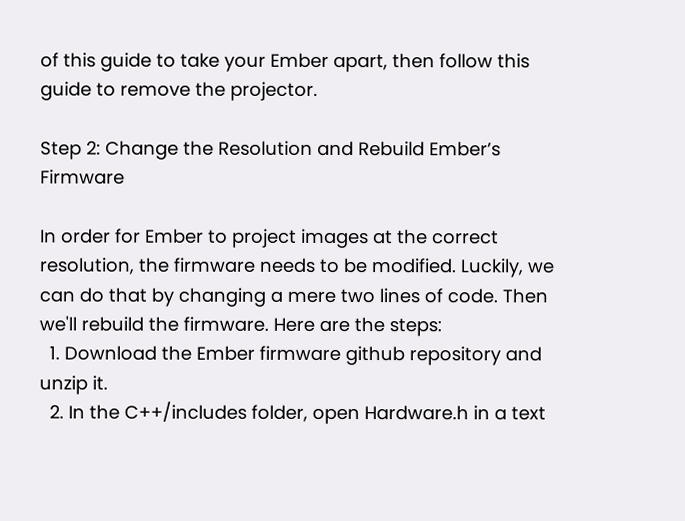of this guide to take your Ember apart, then follow this guide to remove the projector.

Step 2: Change the Resolution and Rebuild Ember’s Firmware

In order for Ember to project images at the correct resolution, the firmware needs to be modified. Luckily, we can do that by changing a mere two lines of code. Then we'll rebuild the firmware. Here are the steps:
  1. Download the Ember firmware github repository and unzip it.
  2. In the C++/includes folder, open Hardware.h in a text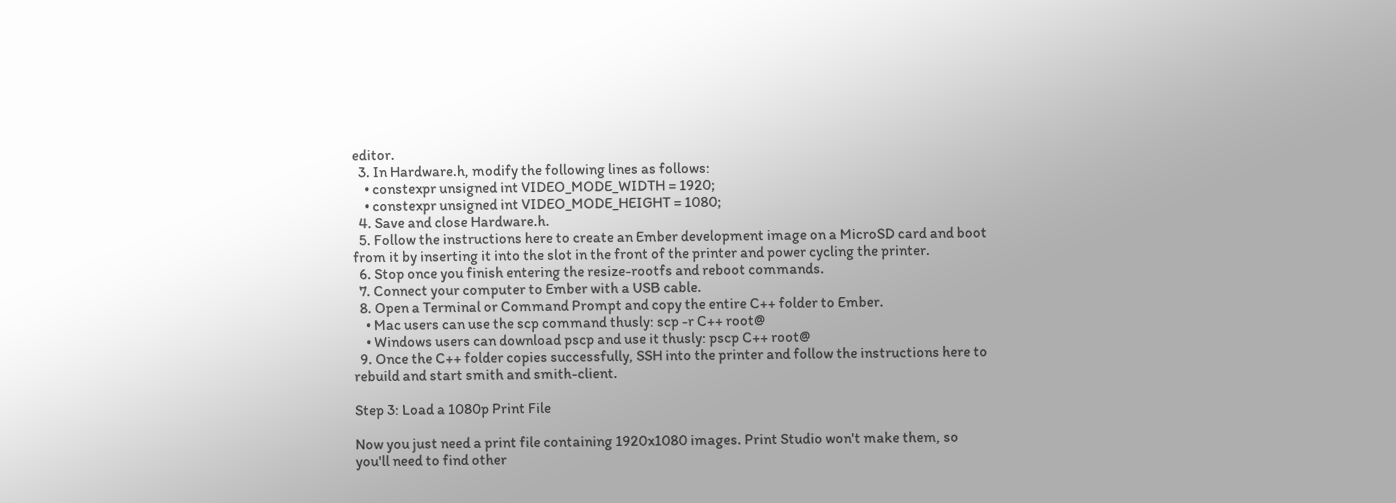editor.
  3. In Hardware.h, modify the following lines as follows:
    • constexpr unsigned int VIDEO_MODE_WIDTH = 1920;
    • constexpr unsigned int VIDEO_MODE_HEIGHT = 1080;
  4. Save and close Hardware.h.
  5. Follow the instructions here to create an Ember development image on a MicroSD card and boot from it by inserting it into the slot in the front of the printer and power cycling the printer.
  6. Stop once you finish entering the resize-rootfs and reboot commands.
  7. Connect your computer to Ember with a USB cable.
  8. Open a Terminal or Command Prompt and copy the entire C++ folder to Ember.
    • Mac users can use the scp command thusly: scp -r C++ root@
    • Windows users can download pscp and use it thusly: pscp C++ root@
  9. Once the C++ folder copies successfully, SSH into the printer and follow the instructions here to rebuild and start smith and smith-client.

Step 3: Load a 1080p Print File

Now you just need a print file containing 1920x1080 images. Print Studio won't make them, so you'll need to find other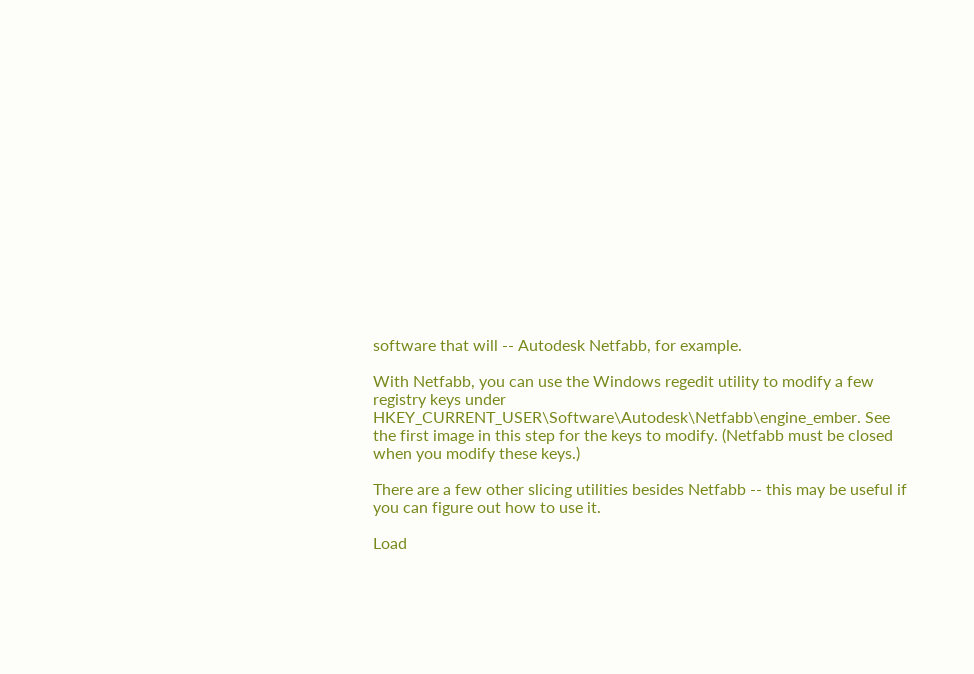software that will -- Autodesk Netfabb, for example.

With Netfabb, you can use the Windows regedit utility to modify a few registry keys under HKEY_CURRENT_USER\Software\Autodesk\Netfabb\engine_ember. See the first image in this step for the keys to modify. (Netfabb must be closed when you modify these keys.)

There are a few other slicing utilities besides Netfabb -- this may be useful if you can figure out how to use it.

Load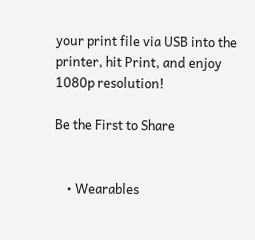your print file via USB into the printer, hit Print, and enjoy 1080p resolution!

Be the First to Share


    • Wearables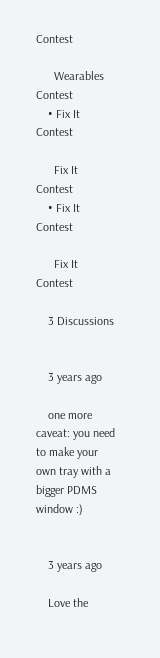Contest

      Wearables Contest
    • Fix It Contest

      Fix It Contest
    • Fix It Contest

      Fix It Contest

    3 Discussions


    3 years ago

    one more caveat: you need to make your own tray with a bigger PDMS window :)


    3 years ago

    Love the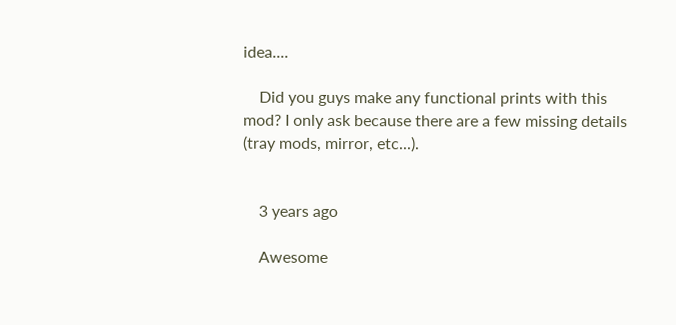idea....

    Did you guys make any functional prints with this mod? I only ask because there are a few missing details (tray mods, mirror, etc...).


    3 years ago

    Awesome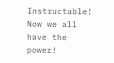Instructable! Now we all have the power!